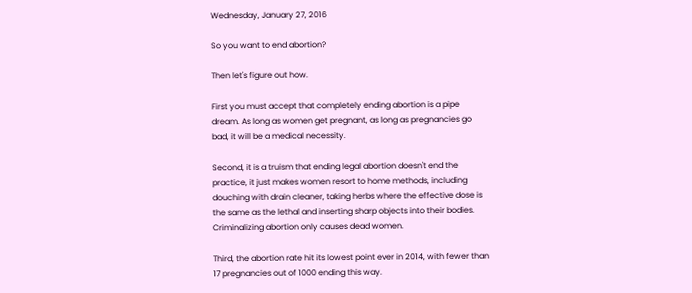Wednesday, January 27, 2016

So you want to end abortion?

Then let's figure out how.

First you must accept that completely ending abortion is a pipe dream. As long as women get pregnant, as long as pregnancies go bad, it will be a medical necessity.

Second, it is a truism that ending legal abortion doesn't end the practice, it just makes women resort to home methods, including douching with drain cleaner, taking herbs where the effective dose is the same as the lethal and inserting sharp objects into their bodies. Criminalizing abortion only causes dead women.

Third, the abortion rate hit its lowest point ever in 2014, with fewer than 17 pregnancies out of 1000 ending this way.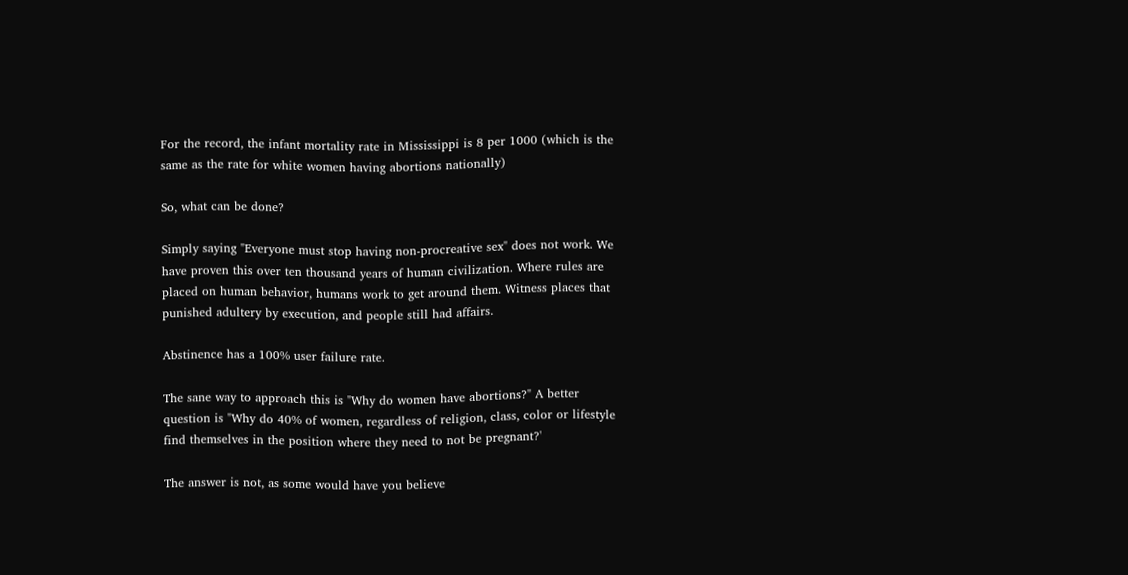For the record, the infant mortality rate in Mississippi is 8 per 1000 (which is the same as the rate for white women having abortions nationally)

So, what can be done?

Simply saying "Everyone must stop having non-procreative sex" does not work. We have proven this over ten thousand years of human civilization. Where rules are placed on human behavior, humans work to get around them. Witness places that punished adultery by execution, and people still had affairs.

Abstinence has a 100% user failure rate.

The sane way to approach this is "Why do women have abortions?" A better question is "Why do 40% of women, regardless of religion, class, color or lifestyle find themselves in the position where they need to not be pregnant?'

The answer is not, as some would have you believe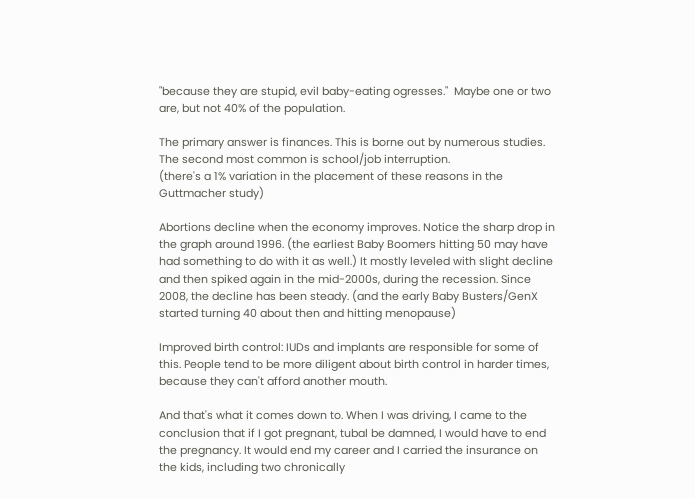"because they are stupid, evil baby-eating ogresses."  Maybe one or two are, but not 40% of the population.

The primary answer is finances. This is borne out by numerous studies.
The second most common is school/job interruption.
(there's a 1% variation in the placement of these reasons in the Guttmacher study)

Abortions decline when the economy improves. Notice the sharp drop in the graph around 1996. (the earliest Baby Boomers hitting 50 may have had something to do with it as well.) It mostly leveled with slight decline and then spiked again in the mid-2000s, during the recession. Since 2008, the decline has been steady. (and the early Baby Busters/GenX started turning 40 about then and hitting menopause)

Improved birth control: IUDs and implants are responsible for some of this. People tend to be more diligent about birth control in harder times, because they can't afford another mouth.

And that's what it comes down to. When I was driving, I came to the conclusion that if I got pregnant, tubal be damned, I would have to end the pregnancy. It would end my career and I carried the insurance on the kids, including two chronically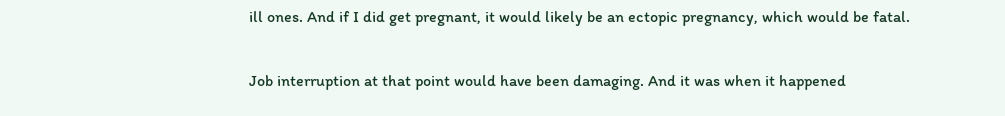ill ones. And if I did get pregnant, it would likely be an ectopic pregnancy, which would be fatal.

Job interruption at that point would have been damaging. And it was when it happened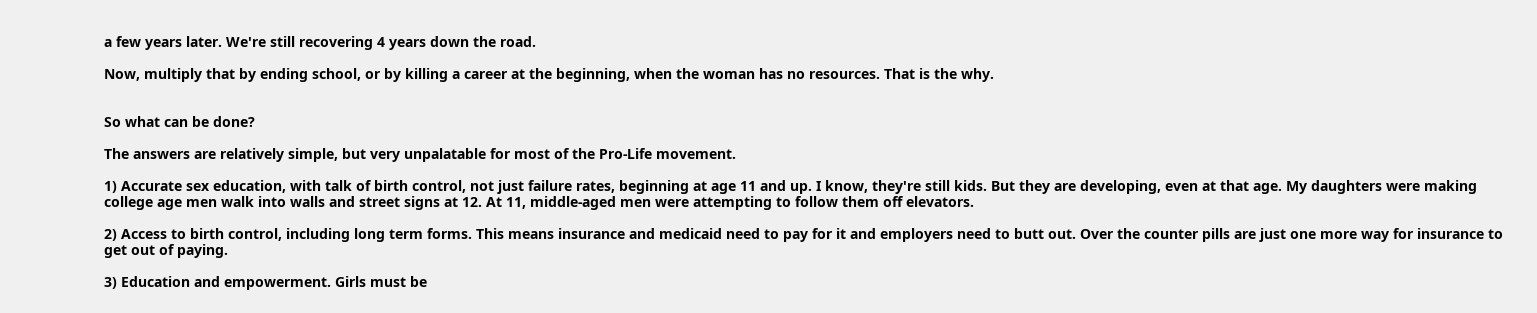a few years later. We're still recovering 4 years down the road.

Now, multiply that by ending school, or by killing a career at the beginning, when the woman has no resources. That is the why.


So what can be done?

The answers are relatively simple, but very unpalatable for most of the Pro-Life movement.

1) Accurate sex education, with talk of birth control, not just failure rates, beginning at age 11 and up. I know, they're still kids. But they are developing, even at that age. My daughters were making college age men walk into walls and street signs at 12. At 11, middle-aged men were attempting to follow them off elevators.

2) Access to birth control, including long term forms. This means insurance and medicaid need to pay for it and employers need to butt out. Over the counter pills are just one more way for insurance to get out of paying.

3) Education and empowerment. Girls must be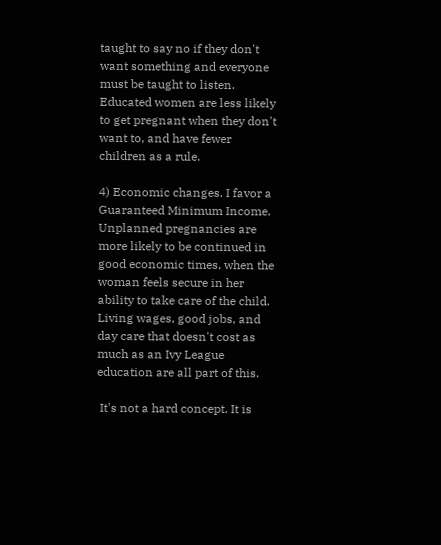taught to say no if they don't want something and everyone must be taught to listen. Educated women are less likely to get pregnant when they don't want to, and have fewer children as a rule.

4) Economic changes. I favor a Guaranteed Minimum Income. Unplanned pregnancies are more likely to be continued in good economic times, when the woman feels secure in her ability to take care of the child. Living wages, good jobs, and day care that doesn't cost as much as an Ivy League education are all part of this.

 It's not a hard concept. It is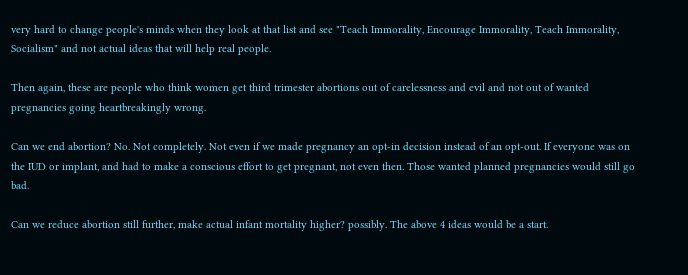very hard to change people's minds when they look at that list and see "Teach Immorality, Encourage Immorality, Teach Immorality, Socialism" and not actual ideas that will help real people.

Then again, these are people who think women get third trimester abortions out of carelessness and evil and not out of wanted pregnancies going heartbreakingly wrong.

Can we end abortion? No. Not completely. Not even if we made pregnancy an opt-in decision instead of an opt-out. If everyone was on the IUD or implant, and had to make a conscious effort to get pregnant, not even then. Those wanted planned pregnancies would still go bad.

Can we reduce abortion still further, make actual infant mortality higher? possibly. The above 4 ideas would be a start.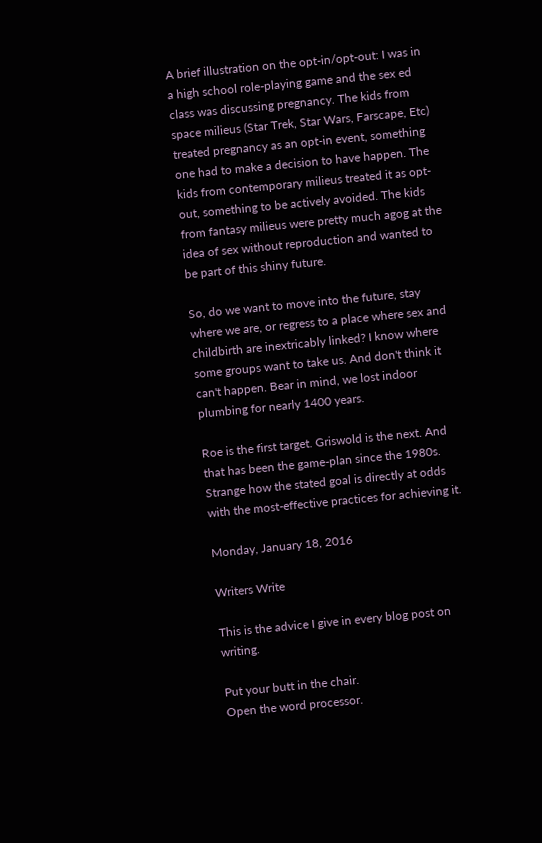A brief illustration on the opt-in/opt-out: I was in a high school role-playing game and the sex ed class was discussing pregnancy. The kids from space milieus (Star Trek, Star Wars, Farscape, Etc) treated pregnancy as an opt-in event, something one had to make a decision to have happen. The kids from contemporary milieus treated it as opt-out, something to be actively avoided. The kids from fantasy milieus were pretty much agog at the idea of sex without reproduction and wanted to be part of this shiny future.

So, do we want to move into the future, stay where we are, or regress to a place where sex and childbirth are inextricably linked? I know where some groups want to take us. And don't think it can't happen. Bear in mind, we lost indoor plumbing for nearly 1400 years.

Roe is the first target. Griswold is the next. And that has been the game-plan since the 1980s. Strange how the stated goal is directly at odds with the most-effective practices for achieving it.

Monday, January 18, 2016

Writers Write

This is the advice I give in every blog post on writing.

Put your butt in the chair.
Open the word processor.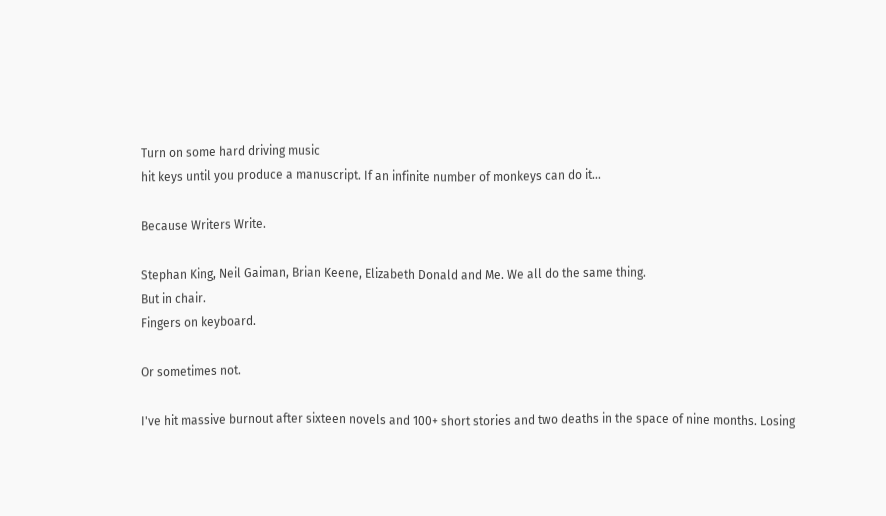Turn on some hard driving music
hit keys until you produce a manuscript. If an infinite number of monkeys can do it...

Because Writers Write.

Stephan King, Neil Gaiman, Brian Keene, Elizabeth Donald and Me. We all do the same thing.
But in chair.
Fingers on keyboard.

Or sometimes not.

I've hit massive burnout after sixteen novels and 100+ short stories and two deaths in the space of nine months. Losing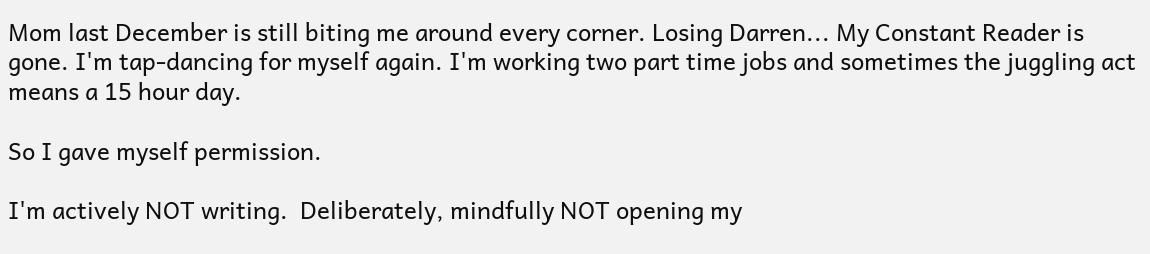Mom last December is still biting me around every corner. Losing Darren... My Constant Reader is gone. I'm tap-dancing for myself again. I'm working two part time jobs and sometimes the juggling act means a 15 hour day.

So I gave myself permission.

I'm actively NOT writing.  Deliberately, mindfully NOT opening my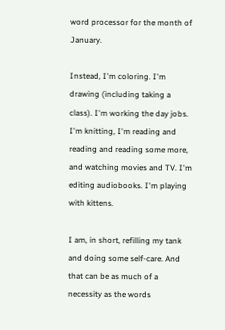word processor for the month of January.

Instead, I'm coloring. I'm drawing (including taking a class). I'm working the day jobs. I'm knitting, I'm reading and reading and reading some more, and watching movies and TV. I'm editing audiobooks. I'm playing with kittens.

I am, in short, refilling my tank and doing some self-care. And that can be as much of a necessity as the words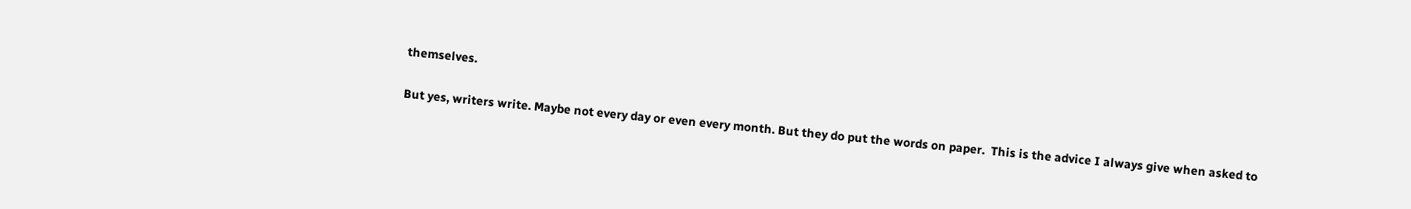themselves.

But yes, writers write. Maybe not every day or even every month. But they do put the words on paper.  This is the advice I always give when asked to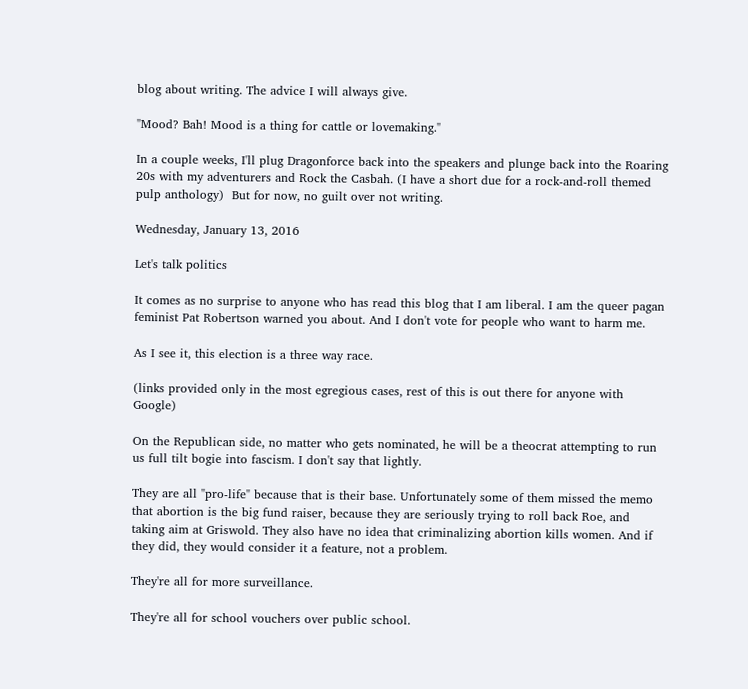blog about writing. The advice I will always give.

"Mood? Bah! Mood is a thing for cattle or lovemaking."

In a couple weeks, I'll plug Dragonforce back into the speakers and plunge back into the Roaring 20s with my adventurers and Rock the Casbah. (I have a short due for a rock-and-roll themed pulp anthology)  But for now, no guilt over not writing.

Wednesday, January 13, 2016

Let's talk politics

It comes as no surprise to anyone who has read this blog that I am liberal. I am the queer pagan feminist Pat Robertson warned you about. And I don't vote for people who want to harm me.

As I see it, this election is a three way race.

(links provided only in the most egregious cases, rest of this is out there for anyone with Google)

On the Republican side, no matter who gets nominated, he will be a theocrat attempting to run us full tilt bogie into fascism. I don't say that lightly.

They are all "pro-life" because that is their base. Unfortunately some of them missed the memo that abortion is the big fund raiser, because they are seriously trying to roll back Roe, and taking aim at Griswold. They also have no idea that criminalizing abortion kills women. And if they did, they would consider it a feature, not a problem.

They're all for more surveillance.

They're all for school vouchers over public school.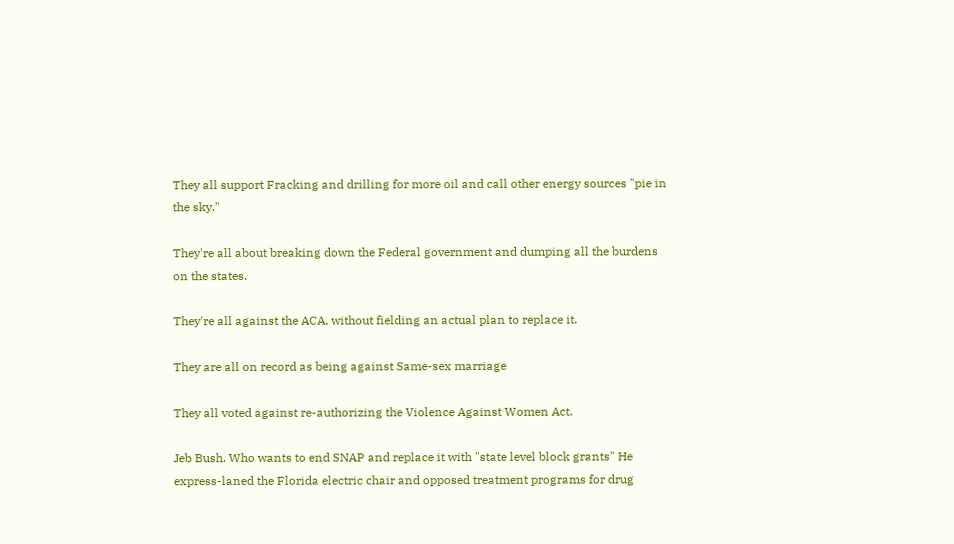They all support Fracking and drilling for more oil and call other energy sources "pie in the sky."

They're all about breaking down the Federal government and dumping all the burdens on the states.

They're all against the ACA, without fielding an actual plan to replace it.

They are all on record as being against Same-sex marriage

They all voted against re-authorizing the Violence Against Women Act.

Jeb Bush. Who wants to end SNAP and replace it with "state level block grants" He express-laned the Florida electric chair and opposed treatment programs for drug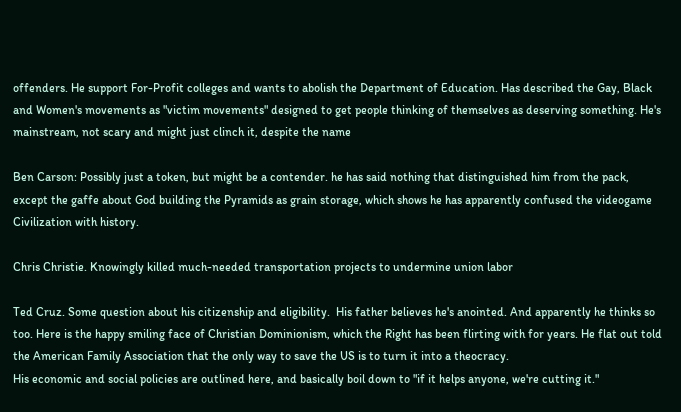offenders. He support For-Profit colleges and wants to abolish the Department of Education. Has described the Gay, Black and Women's movements as "victim movements" designed to get people thinking of themselves as deserving something. He's mainstream, not scary and might just clinch it, despite the name

Ben Carson: Possibly just a token, but might be a contender. he has said nothing that distinguished him from the pack, except the gaffe about God building the Pyramids as grain storage, which shows he has apparently confused the videogame Civilization with history.

Chris Christie. Knowingly killed much-needed transportation projects to undermine union labor

Ted Cruz. Some question about his citizenship and eligibility.  His father believes he's anointed. And apparently he thinks so too. Here is the happy smiling face of Christian Dominionism, which the Right has been flirting with for years. He flat out told the American Family Association that the only way to save the US is to turn it into a theocracy.
His economic and social policies are outlined here, and basically boil down to "if it helps anyone, we're cutting it."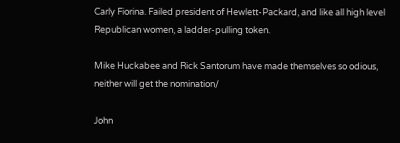Carly Fiorina. Failed president of Hewlett-Packard, and like all high level Republican women, a ladder-pulling token.

Mike Huckabee and Rick Santorum have made themselves so odious, neither will get the nomination/

John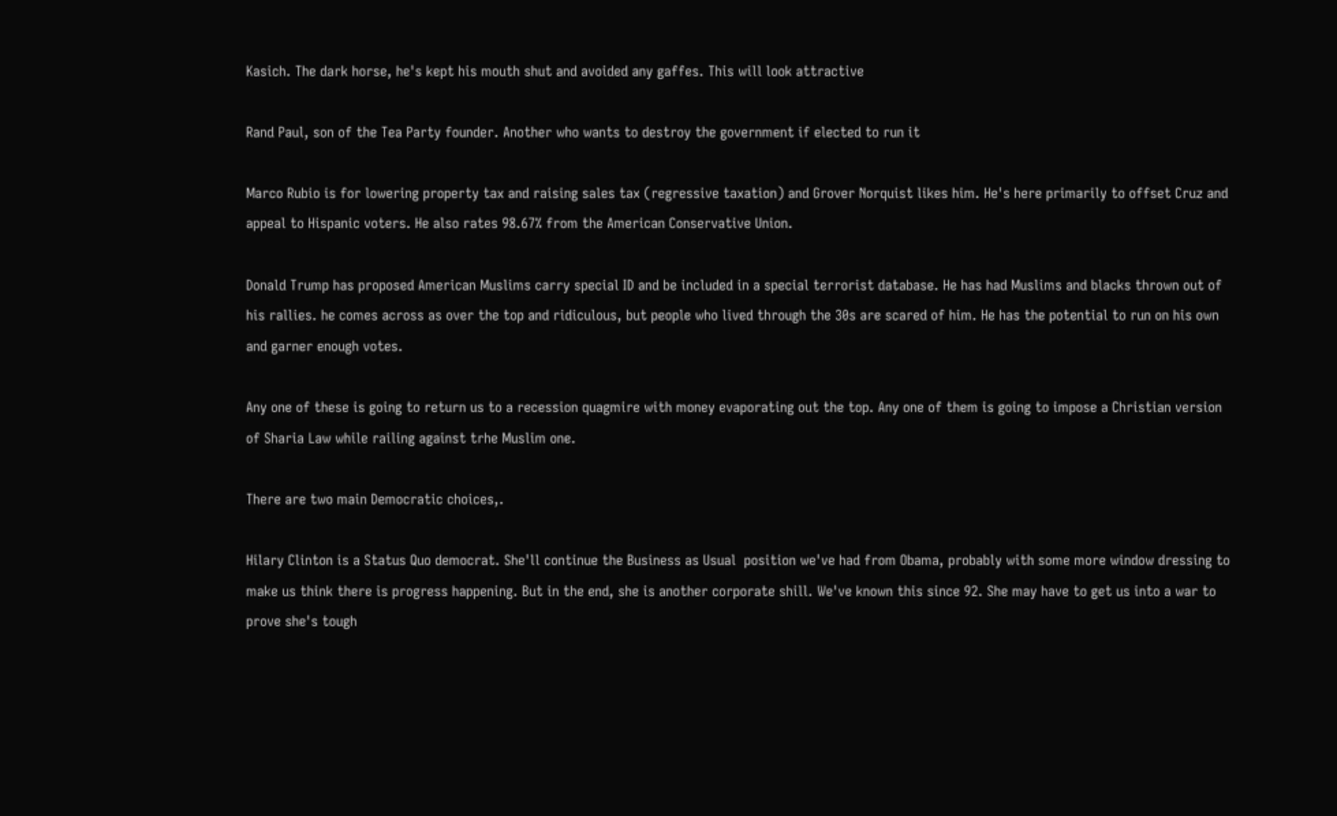Kasich. The dark horse, he's kept his mouth shut and avoided any gaffes. This will look attractive

Rand Paul, son of the Tea Party founder. Another who wants to destroy the government if elected to run it

Marco Rubio is for lowering property tax and raising sales tax (regressive taxation) and Grover Norquist likes him. He's here primarily to offset Cruz and appeal to Hispanic voters. He also rates 98.67% from the American Conservative Union.

Donald Trump has proposed American Muslims carry special ID and be included in a special terrorist database. He has had Muslims and blacks thrown out of his rallies. he comes across as over the top and ridiculous, but people who lived through the 30s are scared of him. He has the potential to run on his own and garner enough votes.

Any one of these is going to return us to a recession quagmire with money evaporating out the top. Any one of them is going to impose a Christian version of Sharia Law while railing against trhe Muslim one.

There are two main Democratic choices,.

Hilary Clinton is a Status Quo democrat. She'll continue the Business as Usual  position we've had from Obama, probably with some more window dressing to make us think there is progress happening. But in the end, she is another corporate shill. We've known this since 92. She may have to get us into a war to prove she's tough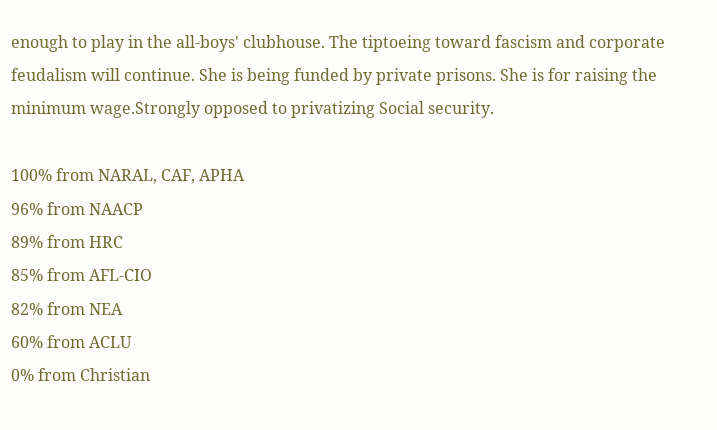enough to play in the all-boys' clubhouse. The tiptoeing toward fascism and corporate feudalism will continue. She is being funded by private prisons. She is for raising the minimum wage.Strongly opposed to privatizing Social security.

100% from NARAL, CAF, APHA
96% from NAACP
89% from HRC
85% from AFL-CIO
82% from NEA
60% from ACLU
0% from Christian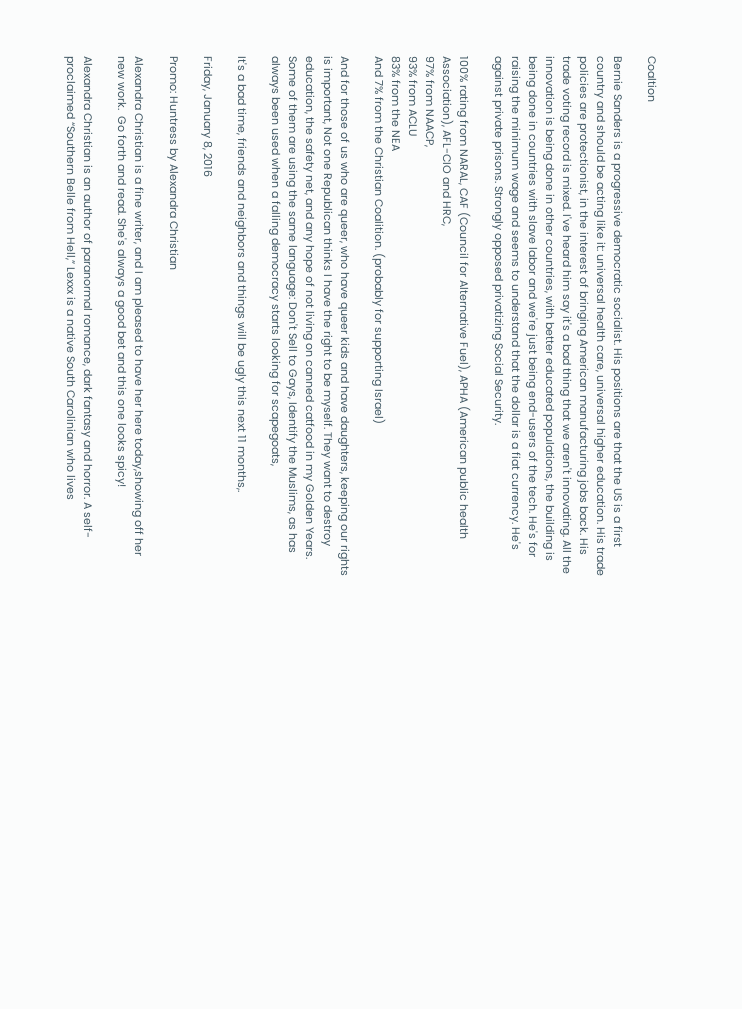Coaltion

Bernie Sanders is a progressive democratic socialist. His positions are that the US is a first country and should be acting like it: universal health care, universal higher education. His trade policies are protectionist, in the interest of bringing American manufacturing jobs back. His trade voting record is mixed. I've heard him say it's a bad thing that we aren't innovating. All the innovation is being done in other countries, with better educated populations, the building is being done in countries with slave labor and we're just being end-users of the tech. He's for raising the minimum wage and seems to understand that the dollar is a fiat currency. He's against private prisons. Strongly opposed privatizing Social Security.

100% rating from NARAL, CAF (Council for Alternative Fuel), APHA (American public health Association), AFL-CIO and HRC,
97% from NAACP,
93% from ACLU
83% from the NEA
And 7% from the Christian Coalition. (probably for supporting Israel)

And for those of us who are queer, who have queer kids and have daughters, keeping our rights is important, Not one Republican thinks I have the right to be myself. They want to destroy education, the safety net, and any hope of not living on canned catfood in my Golden Years.  Some of them are using the same language: Don't Sell to Gays, Identify the Muslims, as has always been used when a falling democracy starts looking for scapegoats,

It's a bad time, friends and neighbors and things will be ugly this next 11 months,.

Friday, January 8, 2016

Promo: Huntress by Alexandra Christian

Alexandra Christian is a fine writer, and I am pleased to have her here today,showing off her new work.  Go forth and read. She's always a good bet and this one looks spicy!

Alexandra Christian is an author of paranormal romance, dark fantasy and horror. A self-proclaimed “Southern Belle from Hell,” Lexxx is a native South Carolinian who lives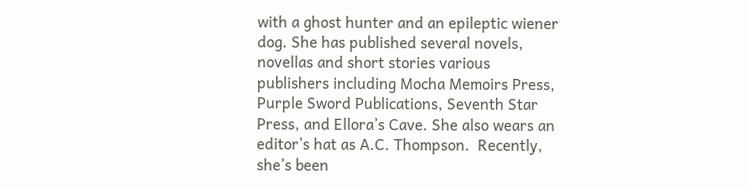with a ghost hunter and an epileptic wiener dog. She has published several novels, novellas and short stories various publishers including Mocha Memoirs Press, Purple Sword Publications, Seventh Star Press, and Ellora’s Cave. She also wears an editor’s hat as A.C. Thompson.  Recently, she’s been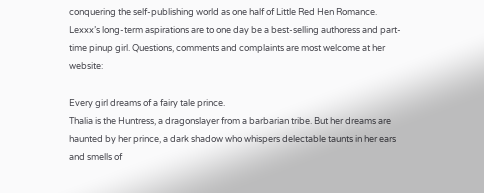conquering the self-publishing world as one half of Little Red Hen Romance.  Lexxx’s long-term aspirations are to one day be a best-selling authoress and part-time pinup girl. Questions, comments and complaints are most welcome at her website:

Every girl dreams of a fairy tale prince.
Thalia is the Huntress, a dragonslayer from a barbarian tribe. But her dreams are haunted by her prince, a dark shadow who whispers delectable taunts in her ears and smells of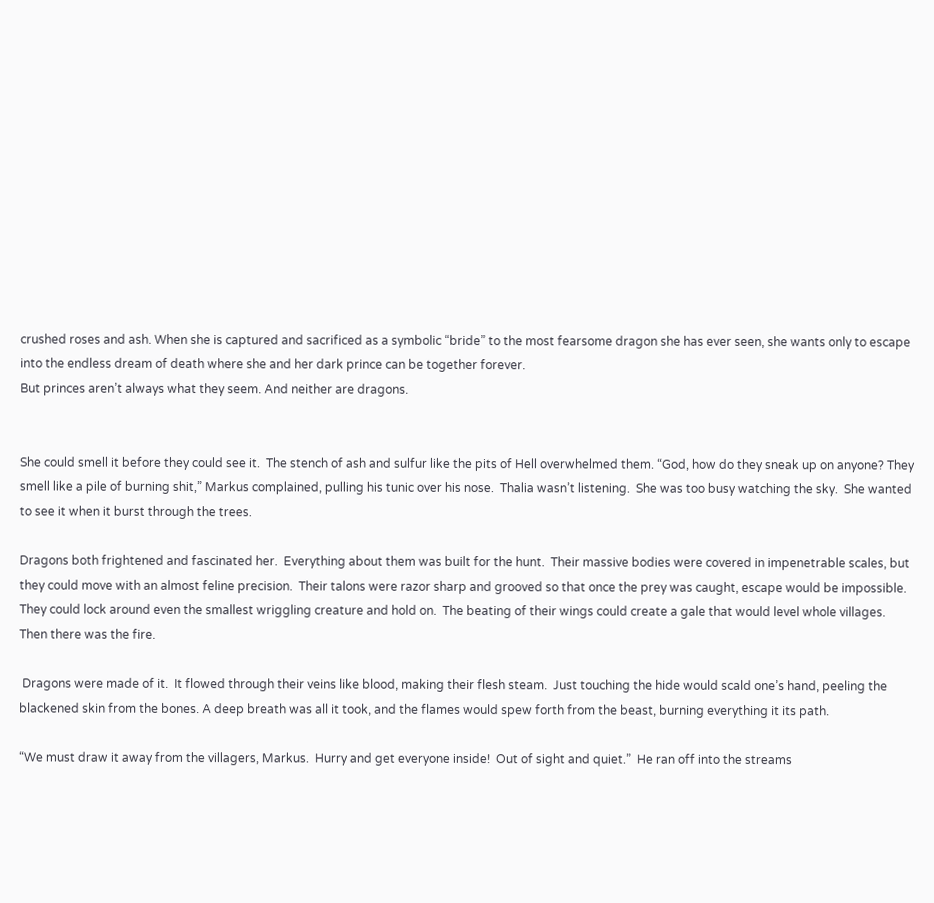crushed roses and ash. When she is captured and sacrificed as a symbolic “bride” to the most fearsome dragon she has ever seen, she wants only to escape into the endless dream of death where she and her dark prince can be together forever.
But princes aren’t always what they seem. And neither are dragons.


She could smell it before they could see it.  The stench of ash and sulfur like the pits of Hell overwhelmed them. “God, how do they sneak up on anyone? They smell like a pile of burning shit,” Markus complained, pulling his tunic over his nose.  Thalia wasn’t listening.  She was too busy watching the sky.  She wanted to see it when it burst through the trees.

Dragons both frightened and fascinated her.  Everything about them was built for the hunt.  Their massive bodies were covered in impenetrable scales, but they could move with an almost feline precision.  Their talons were razor sharp and grooved so that once the prey was caught, escape would be impossible.  They could lock around even the smallest wriggling creature and hold on.  The beating of their wings could create a gale that would level whole villages. Then there was the fire.

 Dragons were made of it.  It flowed through their veins like blood, making their flesh steam.  Just touching the hide would scald one’s hand, peeling the blackened skin from the bones. A deep breath was all it took, and the flames would spew forth from the beast, burning everything it its path.

“We must draw it away from the villagers, Markus.  Hurry and get everyone inside!  Out of sight and quiet.”  He ran off into the streams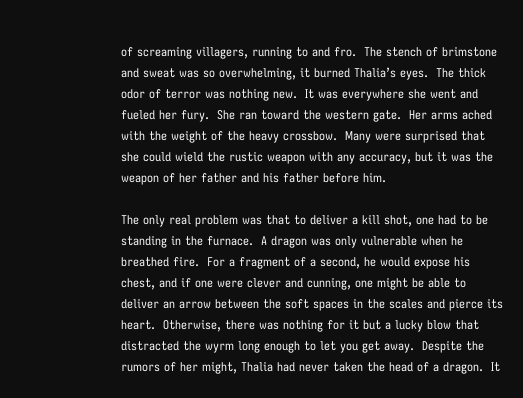of screaming villagers, running to and fro.  The stench of brimstone and sweat was so overwhelming, it burned Thalia’s eyes.  The thick odor of terror was nothing new.  It was everywhere she went and fueled her fury.  She ran toward the western gate.  Her arms ached with the weight of the heavy crossbow.  Many were surprised that she could wield the rustic weapon with any accuracy, but it was the weapon of her father and his father before him.

The only real problem was that to deliver a kill shot, one had to be standing in the furnace.  A dragon was only vulnerable when he breathed fire.  For a fragment of a second, he would expose his chest, and if one were clever and cunning, one might be able to deliver an arrow between the soft spaces in the scales and pierce its heart.  Otherwise, there was nothing for it but a lucky blow that distracted the wyrm long enough to let you get away.  Despite the rumors of her might, Thalia had never taken the head of a dragon.  It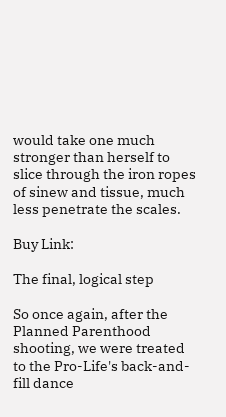would take one much stronger than herself to slice through the iron ropes of sinew and tissue, much less penetrate the scales.

Buy Link:

The final, logical step

So once again, after the Planned Parenthood shooting, we were treated to the Pro-Life's back-and-fill dance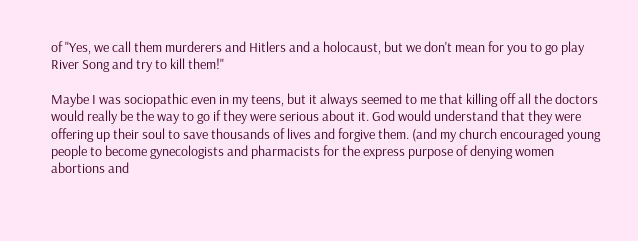of "Yes, we call them murderers and Hitlers and a holocaust, but we don't mean for you to go play River Song and try to kill them!"

Maybe I was sociopathic even in my teens, but it always seemed to me that killing off all the doctors would really be the way to go if they were serious about it. God would understand that they were offering up their soul to save thousands of lives and forgive them. (and my church encouraged young people to become gynecologists and pharmacists for the express purpose of denying women abortions and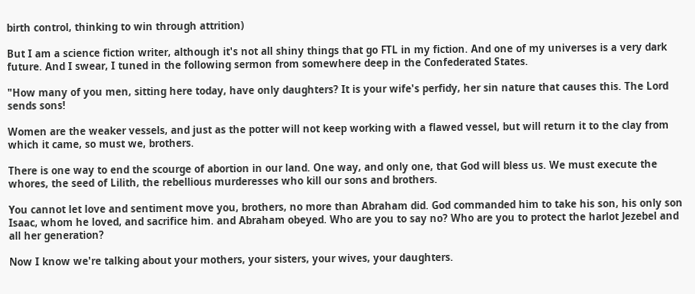birth control, thinking to win through attrition)

But I am a science fiction writer, although it's not all shiny things that go FTL in my fiction. And one of my universes is a very dark future. And I swear, I tuned in the following sermon from somewhere deep in the Confederated States.

"How many of you men, sitting here today, have only daughters? It is your wife's perfidy, her sin nature that causes this. The Lord sends sons!

Women are the weaker vessels, and just as the potter will not keep working with a flawed vessel, but will return it to the clay from which it came, so must we, brothers.

There is one way to end the scourge of abortion in our land. One way, and only one, that God will bless us. We must execute the whores, the seed of Lilith, the rebellious murderesses who kill our sons and brothers.

You cannot let love and sentiment move you, brothers, no more than Abraham did. God commanded him to take his son, his only son Isaac, whom he loved, and sacrifice him. and Abraham obeyed. Who are you to say no? Who are you to protect the harlot Jezebel and all her generation?

Now I know we're talking about your mothers, your sisters, your wives, your daughters.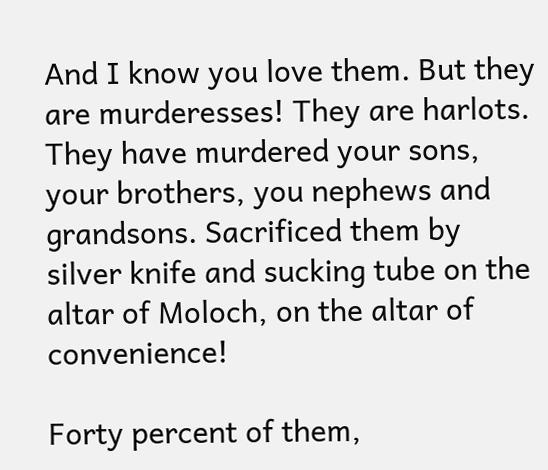And I know you love them. But they are murderesses! They are harlots. They have murdered your sons, your brothers, you nephews and grandsons. Sacrificed them by silver knife and sucking tube on the altar of Moloch, on the altar of convenience!

Forty percent of them,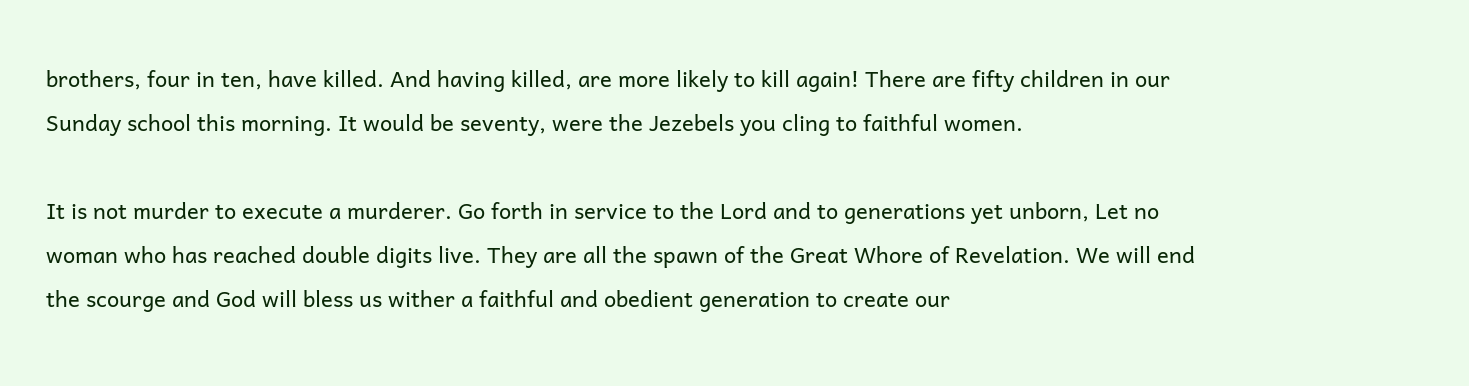brothers, four in ten, have killed. And having killed, are more likely to kill again! There are fifty children in our Sunday school this morning. It would be seventy, were the Jezebels you cling to faithful women.

It is not murder to execute a murderer. Go forth in service to the Lord and to generations yet unborn, Let no woman who has reached double digits live. They are all the spawn of the Great Whore of Revelation. We will end the scourge and God will bless us wither a faithful and obedient generation to create our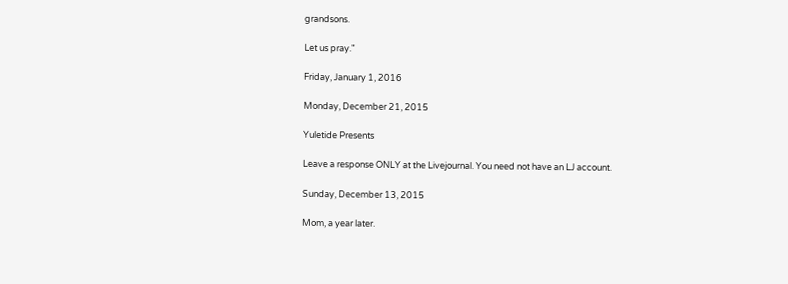grandsons.

Let us pray."

Friday, January 1, 2016

Monday, December 21, 2015

Yuletide Presents

Leave a response ONLY at the Livejournal. You need not have an LJ account.

Sunday, December 13, 2015

Mom, a year later.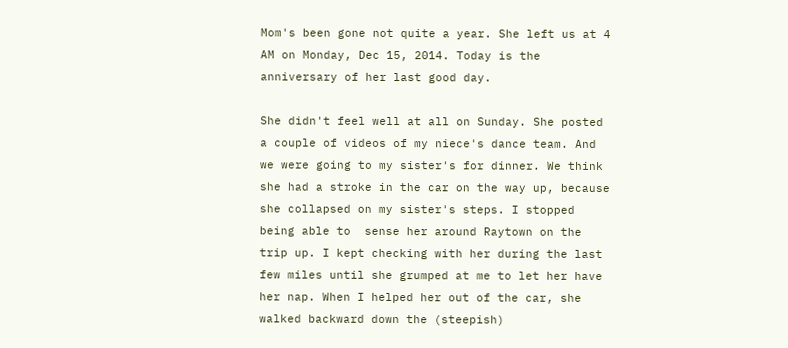Mom's been gone not quite a year. She left us at 4 AM on Monday, Dec 15, 2014. Today is the anniversary of her last good day.

She didn't feel well at all on Sunday. She posted a couple of videos of my niece's dance team. And we were going to my sister's for dinner. We think she had a stroke in the car on the way up, because she collapsed on my sister's steps. I stopped being able to  sense her around Raytown on the trip up. I kept checking with her during the last few miles until she grumped at me to let her have her nap. When I helped her out of the car, she walked backward down the (steepish)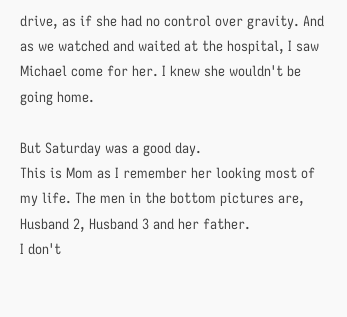drive, as if she had no control over gravity. And as we watched and waited at the hospital, I saw Michael come for her. I knew she wouldn't be going home.

But Saturday was a good day.
This is Mom as I remember her looking most of my life. The men in the bottom pictures are, Husband 2, Husband 3 and her father.
I don't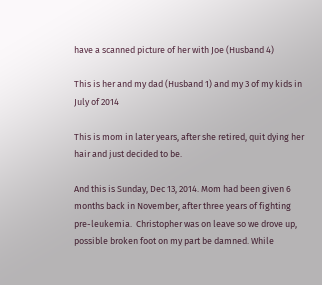have a scanned picture of her with Joe (Husband 4)

This is her and my dad (Husband 1) and my 3 of my kids in July of 2014

This is mom in later years, after she retired, quit dying her hair and just decided to be.

And this is Sunday, Dec 13, 2014. Mom had been given 6 months back in November, after three years of fighting pre-leukemia.  Christopher was on leave so we drove up, possible broken foot on my part be damned. While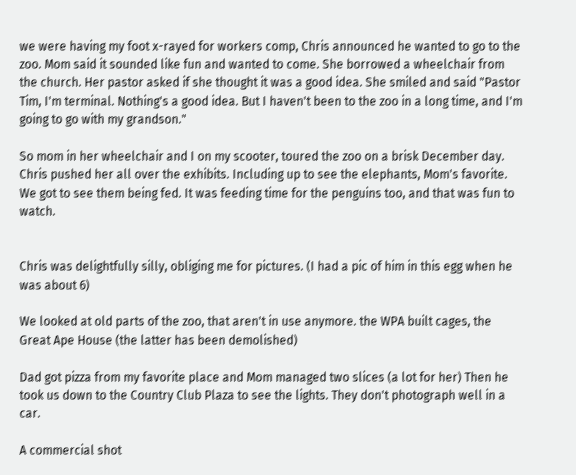we were having my foot x-rayed for workers comp, Chris announced he wanted to go to the zoo. Mom said it sounded like fun and wanted to come. She borrowed a wheelchair from the church. Her pastor asked if she thought it was a good idea. She smiled and said "Pastor Tim, I'm terminal. Nothing's a good idea. But I haven't been to the zoo in a long time, and I'm going to go with my grandson."

So mom in her wheelchair and I on my scooter, toured the zoo on a brisk December day. Chris pushed her all over the exhibits. Including up to see the elephants, Mom's favorite. We got to see them being fed. It was feeding time for the penguins too, and that was fun to watch.


Chris was delightfully silly, obliging me for pictures. (I had a pic of him in this egg when he was about 6)

We looked at old parts of the zoo, that aren't in use anymore. the WPA built cages, the Great Ape House (the latter has been demolished)

Dad got pizza from my favorite place and Mom managed two slices (a lot for her) Then he took us down to the Country Club Plaza to see the lights. They don't photograph well in a car.

A commercial shot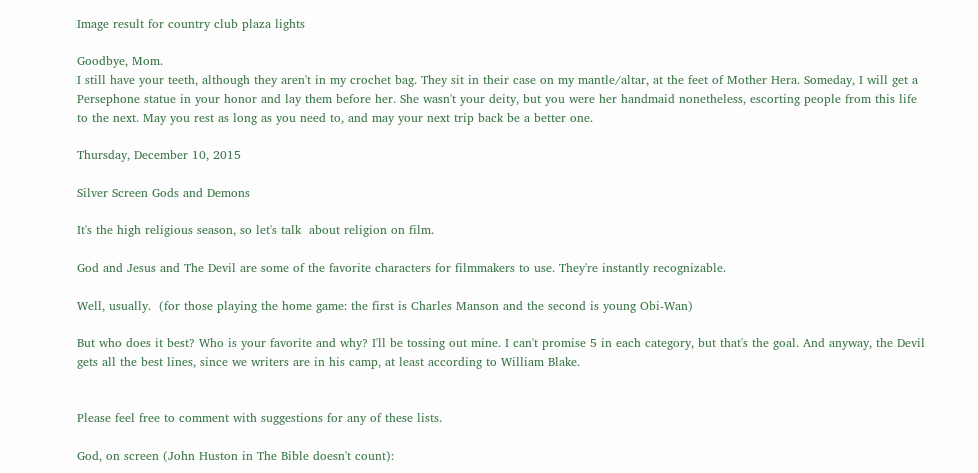Image result for country club plaza lights

Goodbye, Mom.
I still have your teeth, although they aren't in my crochet bag. They sit in their case on my mantle/altar, at the feet of Mother Hera. Someday, I will get a Persephone statue in your honor and lay them before her. She wasn't your deity, but you were her handmaid nonetheless, escorting people from this life to the next. May you rest as long as you need to, and may your next trip back be a better one.

Thursday, December 10, 2015

Silver Screen Gods and Demons

It's the high religious season, so let's talk  about religion on film.

God and Jesus and The Devil are some of the favorite characters for filmmakers to use. They're instantly recognizable.

Well, usually.  (for those playing the home game: the first is Charles Manson and the second is young Obi-Wan)

But who does it best? Who is your favorite and why? I'll be tossing out mine. I can't promise 5 in each category, but that's the goal. And anyway, the Devil gets all the best lines, since we writers are in his camp, at least according to William Blake.


Please feel free to comment with suggestions for any of these lists.

God, on screen (John Huston in The Bible doesn't count):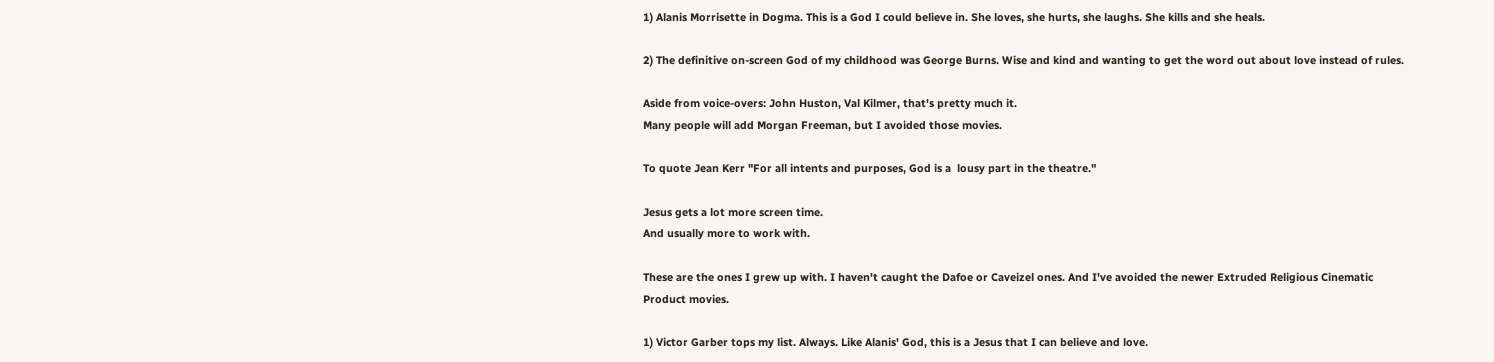1) Alanis Morrisette in Dogma. This is a God I could believe in. She loves, she hurts, she laughs. She kills and she heals.

2) The definitive on-screen God of my childhood was George Burns. Wise and kind and wanting to get the word out about love instead of rules.

Aside from voice-overs: John Huston, Val Kilmer, that's pretty much it.
Many people will add Morgan Freeman, but I avoided those movies.

To quote Jean Kerr "For all intents and purposes, God is a  lousy part in the theatre."

Jesus gets a lot more screen time.
And usually more to work with.

These are the ones I grew up with. I haven't caught the Dafoe or Caveizel ones. And I've avoided the newer Extruded Religious Cinematic Product movies.

1) Victor Garber tops my list. Always. Like Alanis' God, this is a Jesus that I can believe and love.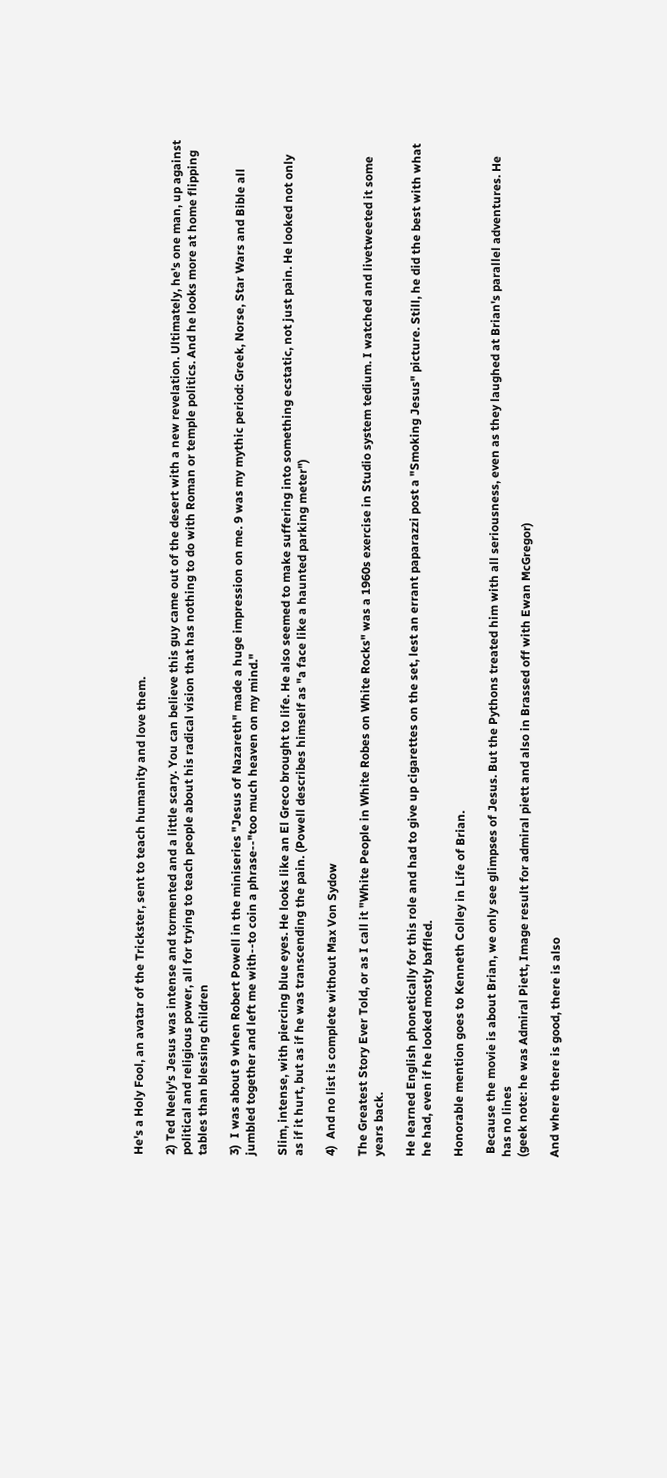He's a Holy Fool, an avatar of the Trickster, sent to teach humanity and love them.

2) Ted Neely's Jesus was intense and tormented and a little scary. You can believe this guy came out of the desert with a new revelation. Ultimately, he's one man, up against political and religious power, all for trying to teach people about his radical vision that has nothing to do with Roman or temple politics. And he looks more at home flipping tables than blessing children

3)  I was about 9 when Robert Powell in the miniseries "Jesus of Nazareth" made a huge impression on me. 9 was my mythic period: Greek, Norse, Star Wars and Bible all jumbled together and left me with--to coin a phrase--"too much heaven on my mind."

Slim, intense, with piercing blue eyes. He looks like an El Greco brought to life. He also seemed to make suffering into something ecstatic, not just pain. He looked not only as if it hurt, but as if he was transcending the pain. (Powell describes himself as "a face like a haunted parking meter")

4)  And no list is complete without Max Von Sydow

The Greatest Story Ever Told, or as I call it "White People in White Robes on White Rocks" was a 1960s exercise in Studio system tedium. I watched and livetweeted it some years back.

He learned English phonetically for this role and had to give up cigarettes on the set, lest an errant paparazzi post a "Smoking Jesus" picture. Still, he did the best with what he had, even if he looked mostly baffled.

Honorable mention goes to Kenneth Colley in Life of Brian.

 Because the movie is about Brian, we only see glimpses of Jesus. But the Pythons treated him with all seriousness, even as they laughed at Brian's parallel adventures. He has no lines
(geek note: he was Admiral Piett, Image result for admiral piett and also in Brassed off with Ewan McGregor)

And where there is good, there is also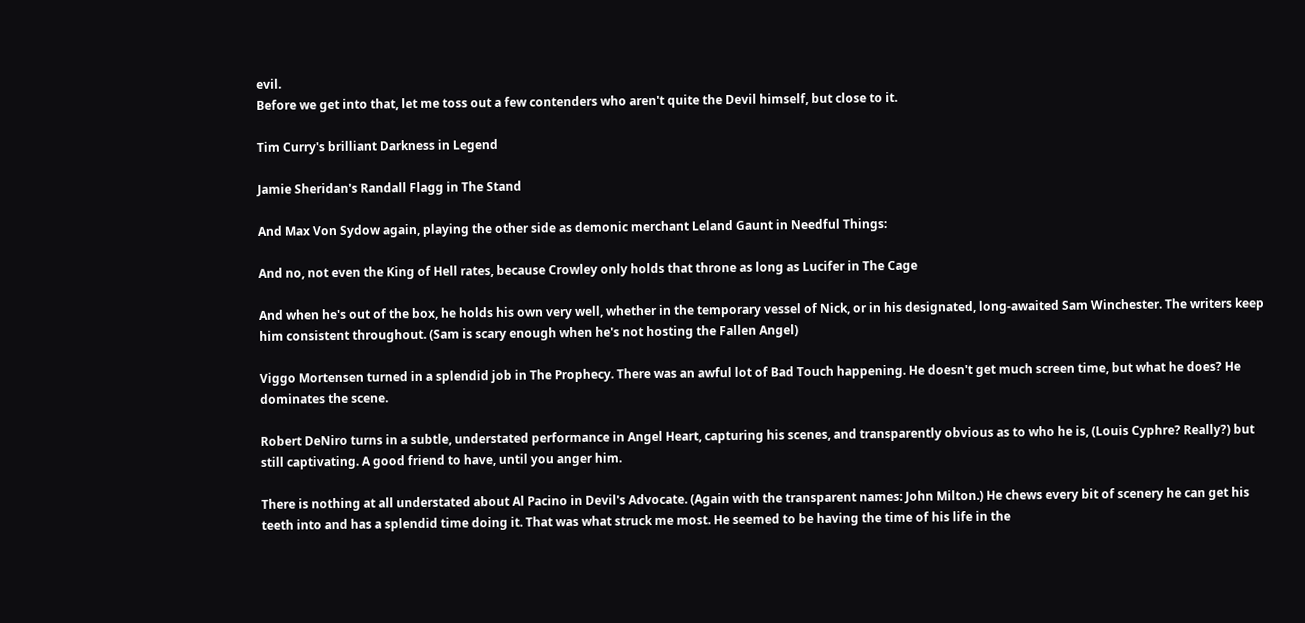evil.
Before we get into that, let me toss out a few contenders who aren't quite the Devil himself, but close to it.

Tim Curry's brilliant Darkness in Legend

Jamie Sheridan's Randall Flagg in The Stand

And Max Von Sydow again, playing the other side as demonic merchant Leland Gaunt in Needful Things:

And no, not even the King of Hell rates, because Crowley only holds that throne as long as Lucifer in The Cage

And when he's out of the box, he holds his own very well, whether in the temporary vessel of Nick, or in his designated, long-awaited Sam Winchester. The writers keep him consistent throughout. (Sam is scary enough when he's not hosting the Fallen Angel)

Viggo Mortensen turned in a splendid job in The Prophecy. There was an awful lot of Bad Touch happening. He doesn't get much screen time, but what he does? He dominates the scene.

Robert DeNiro turns in a subtle, understated performance in Angel Heart, capturing his scenes, and transparently obvious as to who he is, (Louis Cyphre? Really?) but still captivating. A good friend to have, until you anger him.

There is nothing at all understated about Al Pacino in Devil's Advocate. (Again with the transparent names: John Milton.) He chews every bit of scenery he can get his teeth into and has a splendid time doing it. That was what struck me most. He seemed to be having the time of his life in the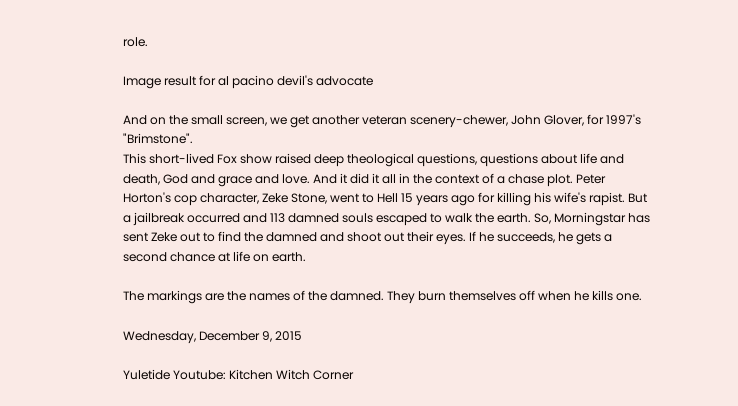role.

Image result for al pacino devil's advocate

And on the small screen, we get another veteran scenery-chewer, John Glover, for 1997's "Brimstone".
This short-lived Fox show raised deep theological questions, questions about life and death, God and grace and love. And it did it all in the context of a chase plot. Peter Horton's cop character, Zeke Stone, went to Hell 15 years ago for killing his wife's rapist. But a jailbreak occurred and 113 damned souls escaped to walk the earth. So, Morningstar has sent Zeke out to find the damned and shoot out their eyes. If he succeeds, he gets a second chance at life on earth.

The markings are the names of the damned. They burn themselves off when he kills one.

Wednesday, December 9, 2015

Yuletide Youtube: Kitchen Witch Corner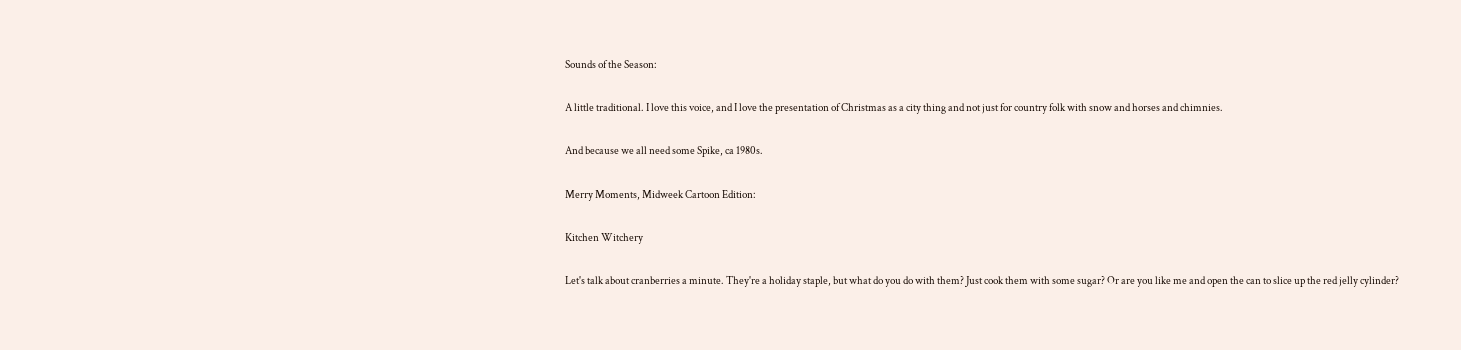Sounds of the Season:

A little traditional. I love this voice, and I love the presentation of Christmas as a city thing and not just for country folk with snow and horses and chimnies.

And because we all need some Spike, ca 1980s.

Merry Moments, Midweek Cartoon Edition:

Kitchen Witchery

Let's talk about cranberries a minute. They're a holiday staple, but what do you do with them? Just cook them with some sugar? Or are you like me and open the can to slice up the red jelly cylinder?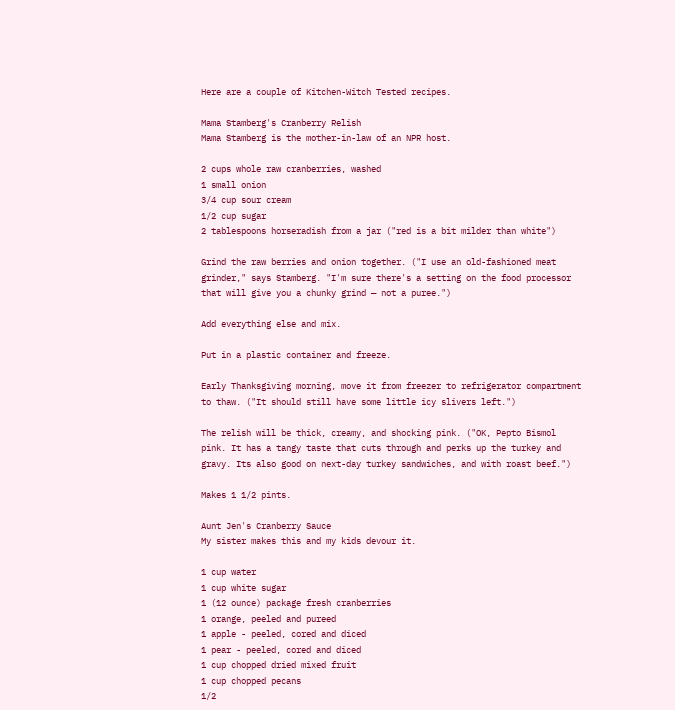Here are a couple of Kitchen-Witch Tested recipes.

Mama Stamberg's Cranberry Relish
Mama Stamberg is the mother-in-law of an NPR host.

2 cups whole raw cranberries, washed
1 small onion
3/4 cup sour cream
1/2 cup sugar
2 tablespoons horseradish from a jar ("red is a bit milder than white")

Grind the raw berries and onion together. ("I use an old-fashioned meat grinder," says Stamberg. "I'm sure there's a setting on the food processor that will give you a chunky grind — not a puree.")

Add everything else and mix.

Put in a plastic container and freeze.

Early Thanksgiving morning, move it from freezer to refrigerator compartment to thaw. ("It should still have some little icy slivers left.")

The relish will be thick, creamy, and shocking pink. ("OK, Pepto Bismol pink. It has a tangy taste that cuts through and perks up the turkey and gravy. Its also good on next-day turkey sandwiches, and with roast beef.")

Makes 1 1/2 pints.

Aunt Jen's Cranberry Sauce
My sister makes this and my kids devour it.

1 cup water
1 cup white sugar
1 (12 ounce) package fresh cranberries
1 orange, peeled and pureed
1 apple - peeled, cored and diced
1 pear - peeled, cored and diced
1 cup chopped dried mixed fruit
1 cup chopped pecans
1/2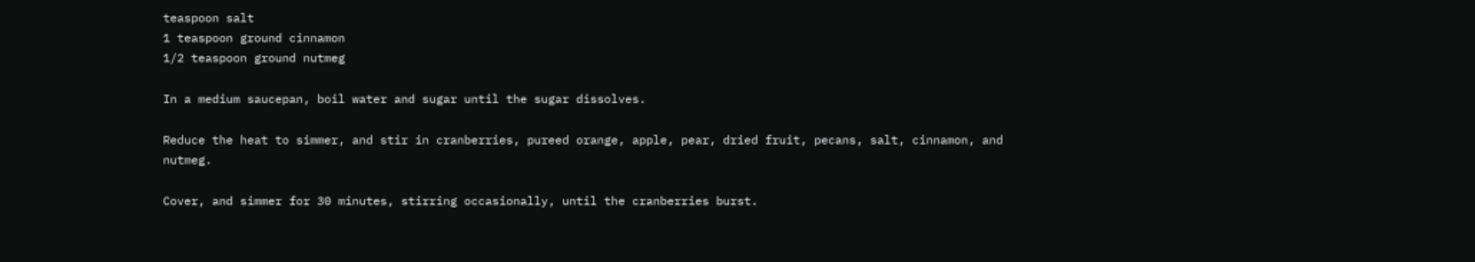teaspoon salt
1 teaspoon ground cinnamon
1/2 teaspoon ground nutmeg

In a medium saucepan, boil water and sugar until the sugar dissolves.

Reduce the heat to simmer, and stir in cranberries, pureed orange, apple, pear, dried fruit, pecans, salt, cinnamon, and nutmeg.

Cover, and simmer for 30 minutes, stirring occasionally, until the cranberries burst.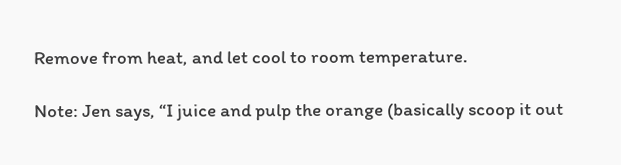Remove from heat, and let cool to room temperature.

Note: Jen says, “I juice and pulp the orange (basically scoop it out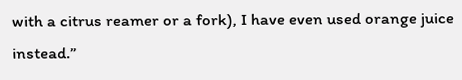with a citrus reamer or a fork), I have even used orange juice instead.”